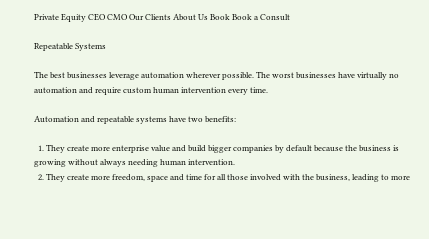Private Equity CEO CMO Our Clients About Us Book Book a Consult

Repeatable Systems

The best businesses leverage automation wherever possible. The worst businesses have virtually no automation and require custom human intervention every time.

Automation and repeatable systems have two benefits:

  1. They create more enterprise value and build bigger companies by default because the business is growing without always needing human intervention.
  2. They create more freedom, space and time for all those involved with the business, leading to more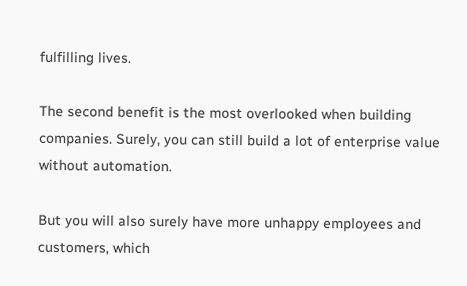fulfilling lives.

The second benefit is the most overlooked when building companies. Surely, you can still build a lot of enterprise value without automation.

But you will also surely have more unhappy employees and customers, which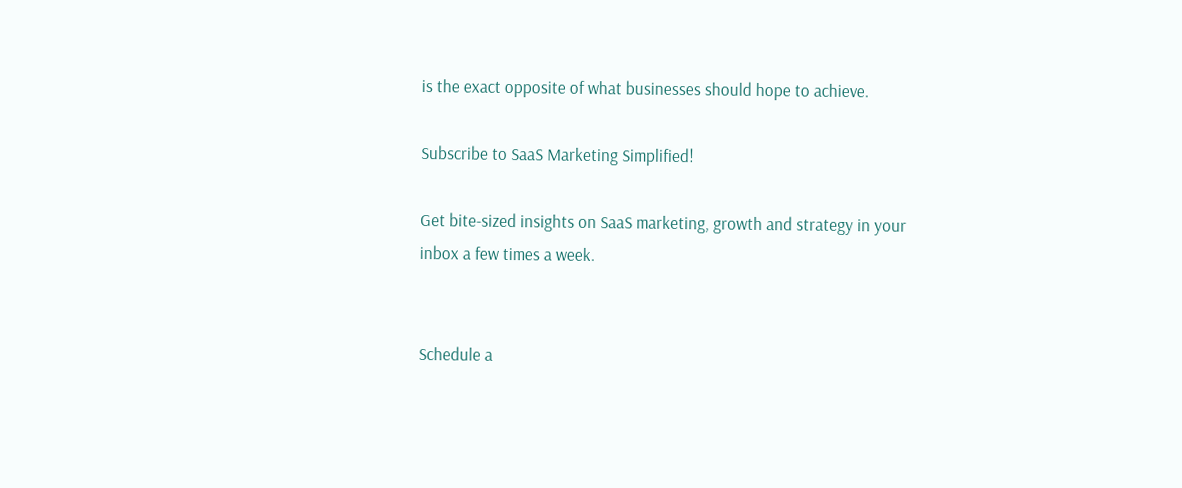is the exact opposite of what businesses should hope to achieve.

Subscribe to SaaS Marketing Simplified!

Get bite-sized insights on SaaS marketing, growth and strategy in your inbox a few times a week.


Schedule a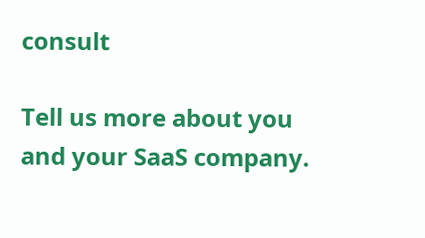consult

Tell us more about you and your SaaS company.